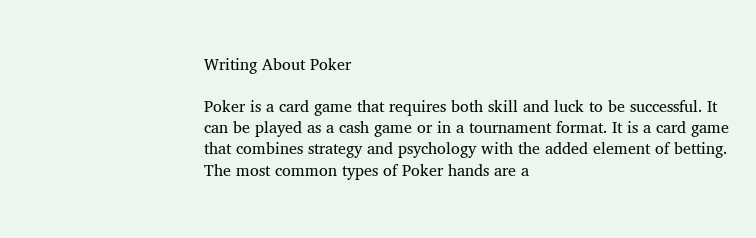Writing About Poker

Poker is a card game that requires both skill and luck to be successful. It can be played as a cash game or in a tournament format. It is a card game that combines strategy and psychology with the added element of betting. The most common types of Poker hands are a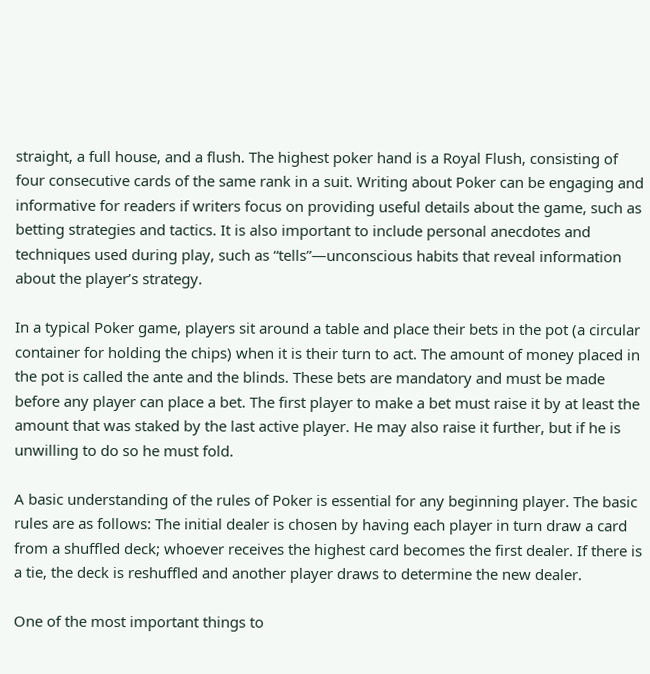straight, a full house, and a flush. The highest poker hand is a Royal Flush, consisting of four consecutive cards of the same rank in a suit. Writing about Poker can be engaging and informative for readers if writers focus on providing useful details about the game, such as betting strategies and tactics. It is also important to include personal anecdotes and techniques used during play, such as “tells”—unconscious habits that reveal information about the player’s strategy.

In a typical Poker game, players sit around a table and place their bets in the pot (a circular container for holding the chips) when it is their turn to act. The amount of money placed in the pot is called the ante and the blinds. These bets are mandatory and must be made before any player can place a bet. The first player to make a bet must raise it by at least the amount that was staked by the last active player. He may also raise it further, but if he is unwilling to do so he must fold.

A basic understanding of the rules of Poker is essential for any beginning player. The basic rules are as follows: The initial dealer is chosen by having each player in turn draw a card from a shuffled deck; whoever receives the highest card becomes the first dealer. If there is a tie, the deck is reshuffled and another player draws to determine the new dealer.

One of the most important things to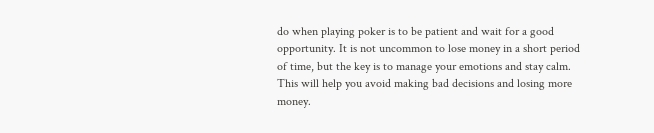do when playing poker is to be patient and wait for a good opportunity. It is not uncommon to lose money in a short period of time, but the key is to manage your emotions and stay calm. This will help you avoid making bad decisions and losing more money.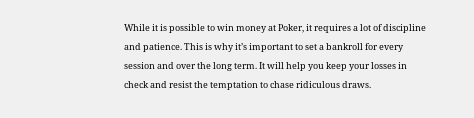While it is possible to win money at Poker, it requires a lot of discipline and patience. This is why it’s important to set a bankroll for every session and over the long term. It will help you keep your losses in check and resist the temptation to chase ridiculous draws.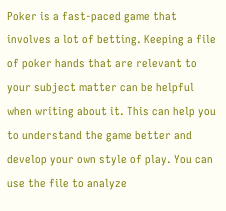Poker is a fast-paced game that involves a lot of betting. Keeping a file of poker hands that are relevant to your subject matter can be helpful when writing about it. This can help you to understand the game better and develop your own style of play. You can use the file to analyze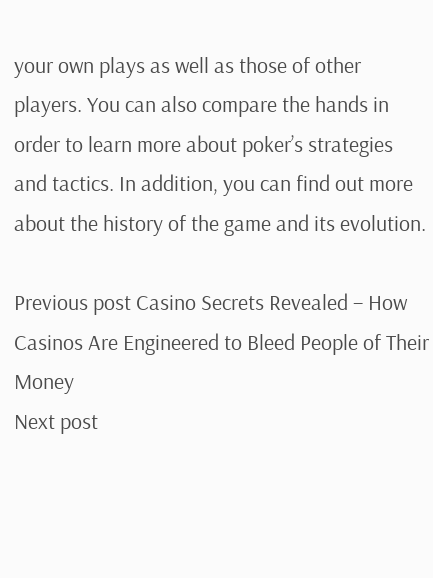your own plays as well as those of other players. You can also compare the hands in order to learn more about poker’s strategies and tactics. In addition, you can find out more about the history of the game and its evolution.

Previous post Casino Secrets Revealed – How Casinos Are Engineered to Bleed People of Their Money
Next post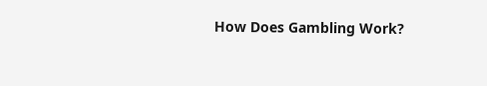How Does Gambling Work?